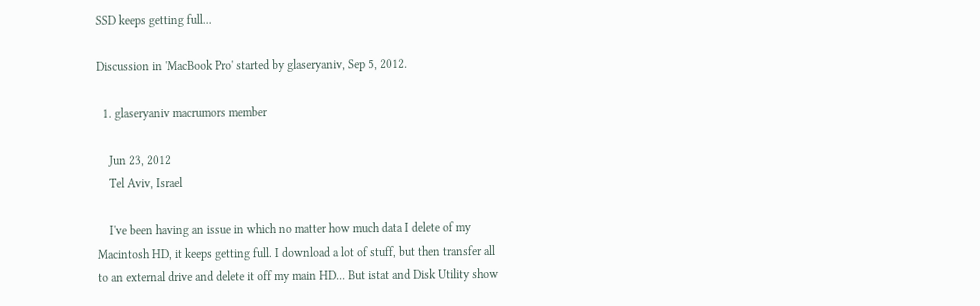SSD keeps getting full...

Discussion in 'MacBook Pro' started by glaseryaniv, Sep 5, 2012.

  1. glaseryaniv macrumors member

    Jun 23, 2012
    Tel Aviv, Israel

    I've been having an issue in which no matter how much data I delete of my Macintosh HD, it keeps getting full. I download a lot of stuff, but then transfer all to an external drive and delete it off my main HD... But istat and Disk Utility show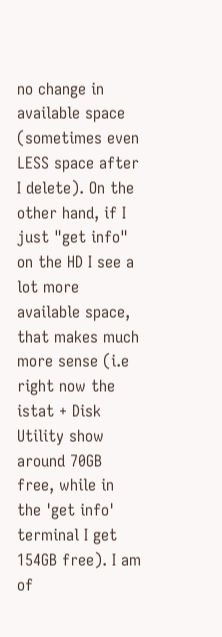no change in available space (sometimes even LESS space after I delete). On the other hand, if I just "get info" on the HD I see a lot more available space, that makes much more sense (i.e right now the istat + Disk Utility show around 70GB free, while in the 'get info' terminal I get 154GB free). I am of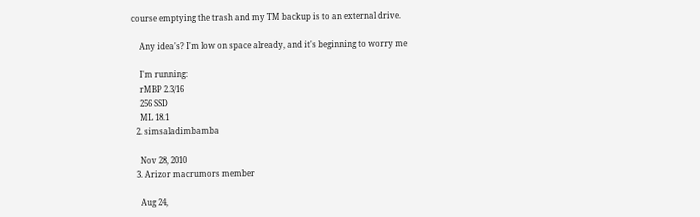course emptying the trash and my TM backup is to an external drive.

    Any idea's? I'm low on space already, and it's beginning to worry me

    I'm running:
    rMBP 2.3/16
    256 SSD
    ML 18.1
  2. simsaladimbamba

    Nov 28, 2010
  3. Arizor macrumors member

    Aug 24,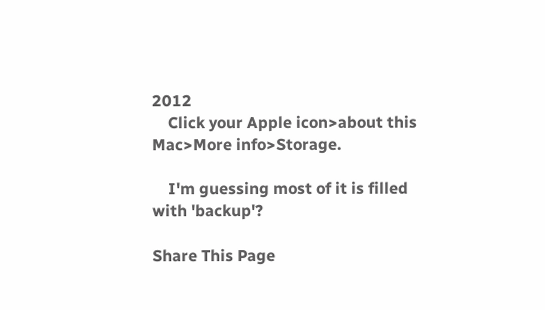2012
    Click your Apple icon>about this Mac>More info>Storage.

    I'm guessing most of it is filled with 'backup'?

Share This Page